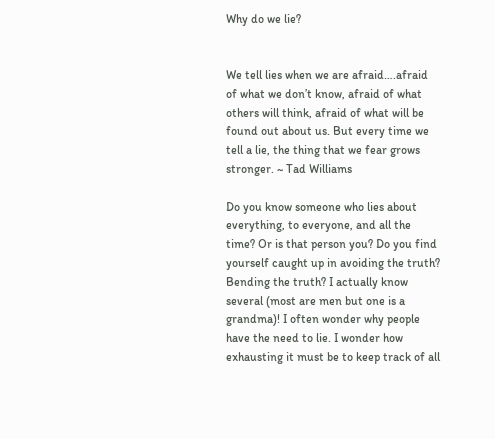Why do we lie?


We tell lies when we are afraid….afraid of what we don’t know, afraid of what others will think, afraid of what will be found out about us. But every time we tell a lie, the thing that we fear grows stronger. ~ Tad Williams

Do you know someone who lies about everything, to everyone, and all the time? Or is that person you? Do you find yourself caught up in avoiding the truth? Bending the truth? I actually know several (most are men but one is a grandma)! I often wonder why people have the need to lie. I wonder how exhausting it must be to keep track of all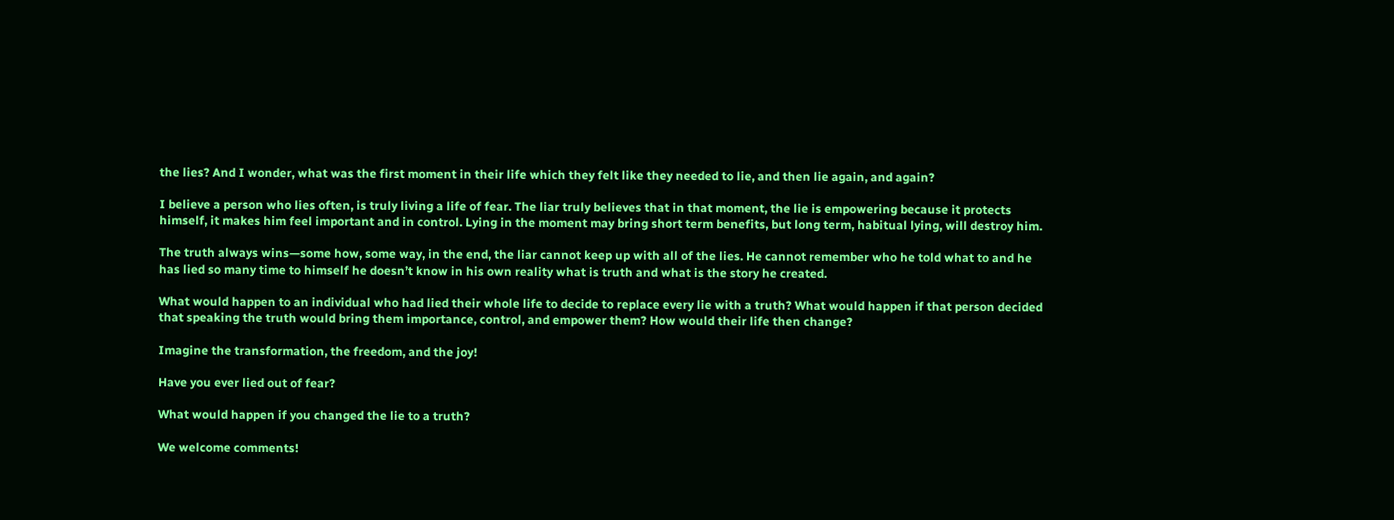the lies? And I wonder, what was the first moment in their life which they felt like they needed to lie, and then lie again, and again?

I believe a person who lies often, is truly living a life of fear. The liar truly believes that in that moment, the lie is empowering because it protects himself, it makes him feel important and in control. Lying in the moment may bring short term benefits, but long term, habitual lying, will destroy him.

The truth always wins—some how, some way, in the end, the liar cannot keep up with all of the lies. He cannot remember who he told what to and he has lied so many time to himself he doesn’t know in his own reality what is truth and what is the story he created.

What would happen to an individual who had lied their whole life to decide to replace every lie with a truth? What would happen if that person decided that speaking the truth would bring them importance, control, and empower them? How would their life then change?

Imagine the transformation, the freedom, and the joy!

Have you ever lied out of fear?

What would happen if you changed the lie to a truth?

We welcome comments!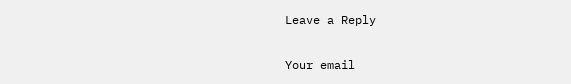Leave a Reply

Your email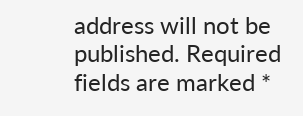address will not be published. Required fields are marked *